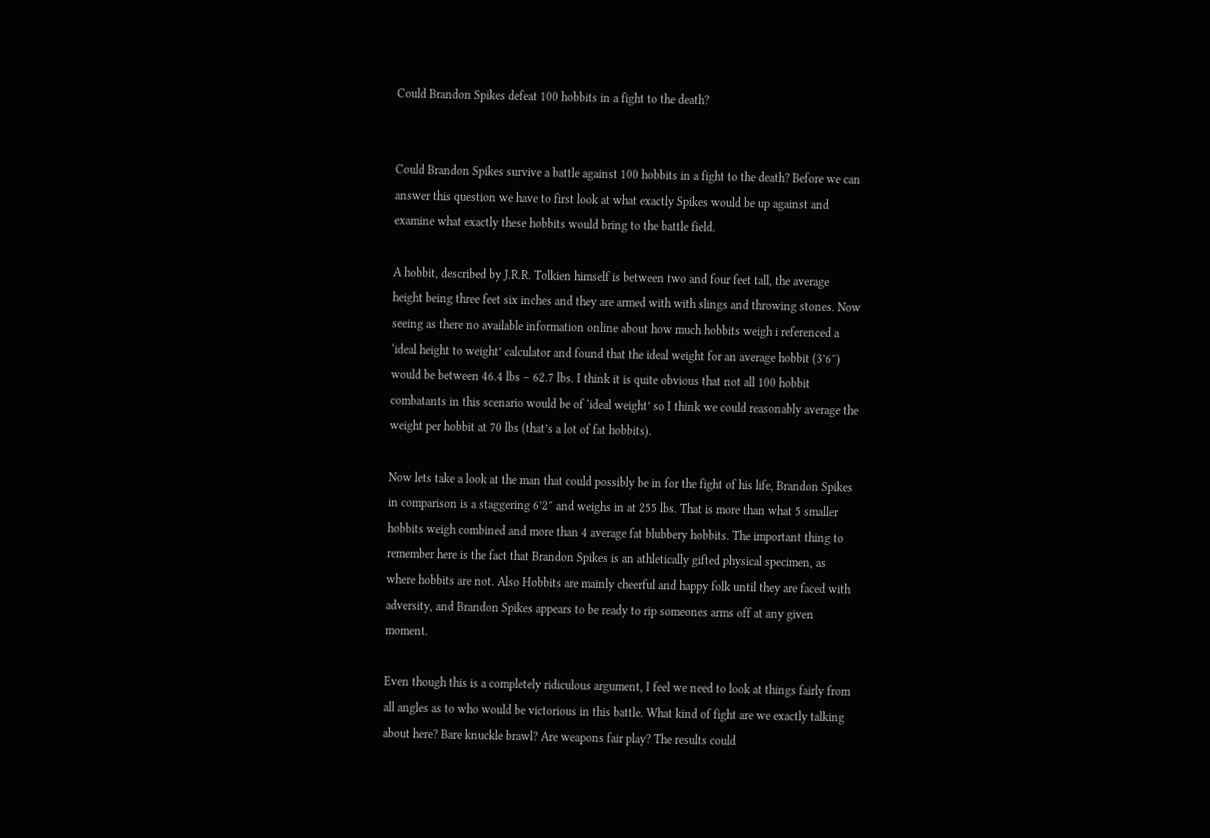Could Brandon Spikes defeat 100 hobbits in a fight to the death?


Could Brandon Spikes survive a battle against 100 hobbits in a fight to the death? Before we can answer this question we have to first look at what exactly Spikes would be up against and examine what exactly these hobbits would bring to the battle field.

A hobbit, described by J.R.R. Tolkien himself is between two and four feet tall, the average height being three feet six inches and they are armed with with slings and throwing stones. Now seeing as there no available information online about how much hobbits weigh i referenced a ‘ideal height to weight’ calculator and found that the ideal weight for an average hobbit (3’6″) would be between 46.4 lbs – 62.7 lbs. I think it is quite obvious that not all 100 hobbit combatants in this scenario would be of ‘ideal weight’ so I think we could reasonably average the weight per hobbit at 70 lbs (that’s a lot of fat hobbits).

Now lets take a look at the man that could possibly be in for the fight of his life, Brandon Spikes in comparison is a staggering 6’2″ and weighs in at 255 lbs. That is more than what 5 smaller hobbits weigh combined and more than 4 average fat blubbery hobbits. The important thing to remember here is the fact that Brandon Spikes is an athletically gifted physical specimen, as where hobbits are not. Also Hobbits are mainly cheerful and happy folk until they are faced with adversity, and Brandon Spikes appears to be ready to rip someones arms off at any given moment.

Even though this is a completely ridiculous argument, I feel we need to look at things fairly from all angles as to who would be victorious in this battle. What kind of fight are we exactly talking about here? Bare knuckle brawl? Are weapons fair play? The results could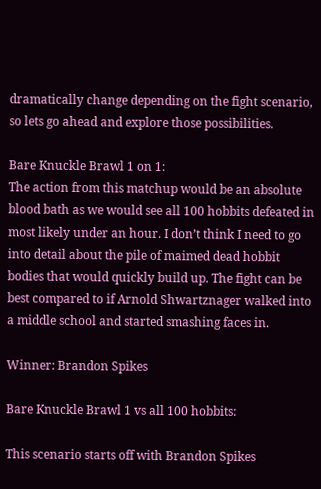dramatically change depending on the fight scenario, so lets go ahead and explore those possibilities.

Bare Knuckle Brawl 1 on 1:
The action from this matchup would be an absolute blood bath as we would see all 100 hobbits defeated in most likely under an hour. I don’t think I need to go into detail about the pile of maimed dead hobbit bodies that would quickly build up. The fight can be best compared to if Arnold Shwartznager walked into a middle school and started smashing faces in.

Winner: Brandon Spikes

Bare Knuckle Brawl 1 vs all 100 hobbits:

This scenario starts off with Brandon Spikes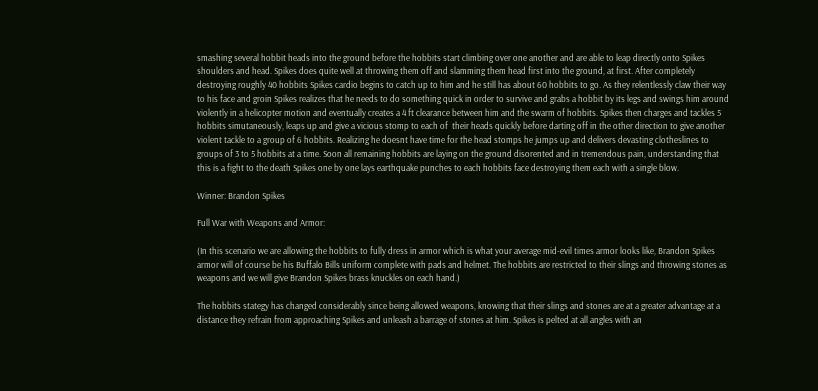smashing several hobbit heads into the ground before the hobbits start climbing over one another and are able to leap directly onto Spikes shoulders and head. Spikes does quite well at throwing them off and slamming them head first into the ground, at first. After completely destroying roughly 40 hobbits Spikes cardio begins to catch up to him and he still has about 60 hobbits to go. As they relentlessly claw their way to his face and groin Spikes realizes that he needs to do something quick in order to survive and grabs a hobbit by its legs and swings him around violently in a helicopter motion and eventually creates a 4 ft clearance between him and the swarm of hobbits. Spikes then charges and tackles 5 hobbits simutaneously, leaps up and give a vicious stomp to each of  their heads quickly before darting off in the other direction to give another violent tackle to a group of 6 hobbits. Realizing he doesnt have time for the head stomps he jumps up and delivers devasting clotheslines to groups of 3 to 5 hobbits at a time. Soon all remaining hobbits are laying on the ground disorented and in tremendous pain, understanding that this is a fight to the death Spikes one by one lays earthquake punches to each hobbits face destroying them each with a single blow.

Winner: Brandon Spikes

Full War with Weapons and Armor:

(In this scenario we are allowing the hobbits to fully dress in armor which is what your average mid-evil times armor looks like, Brandon Spikes armor will of course be his Buffalo Bills uniform complete with pads and helmet. The hobbits are restricted to their slings and throwing stones as weapons and we will give Brandon Spikes brass knuckles on each hand.)

The hobbits stategy has changed considerably since being allowed weapons, knowing that their slings and stones are at a greater advantage at a distance they refrain from approaching Spikes and unleash a barrage of stones at him. Spikes is pelted at all angles with an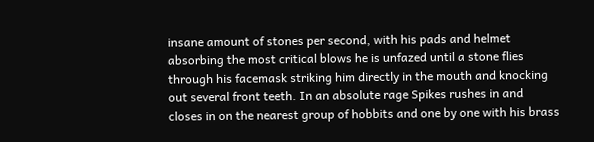insane amount of stones per second, with his pads and helmet absorbing the most critical blows he is unfazed until a stone flies through his facemask striking him directly in the mouth and knocking out several front teeth. In an absolute rage Spikes rushes in and closes in on the nearest group of hobbits and one by one with his brass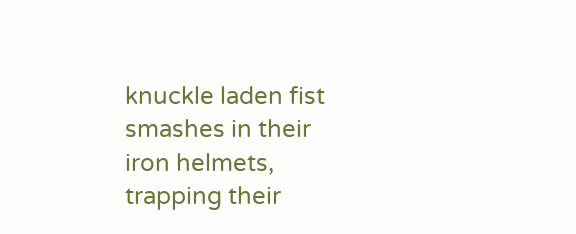knuckle laden fist smashes in their iron helmets, trapping their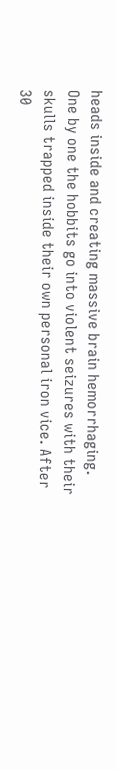heads inside and creating massive brain hemorrhaging. One by one the hobbits go into violent seizures with their skulls trapped inside their own personal iron vice. After 30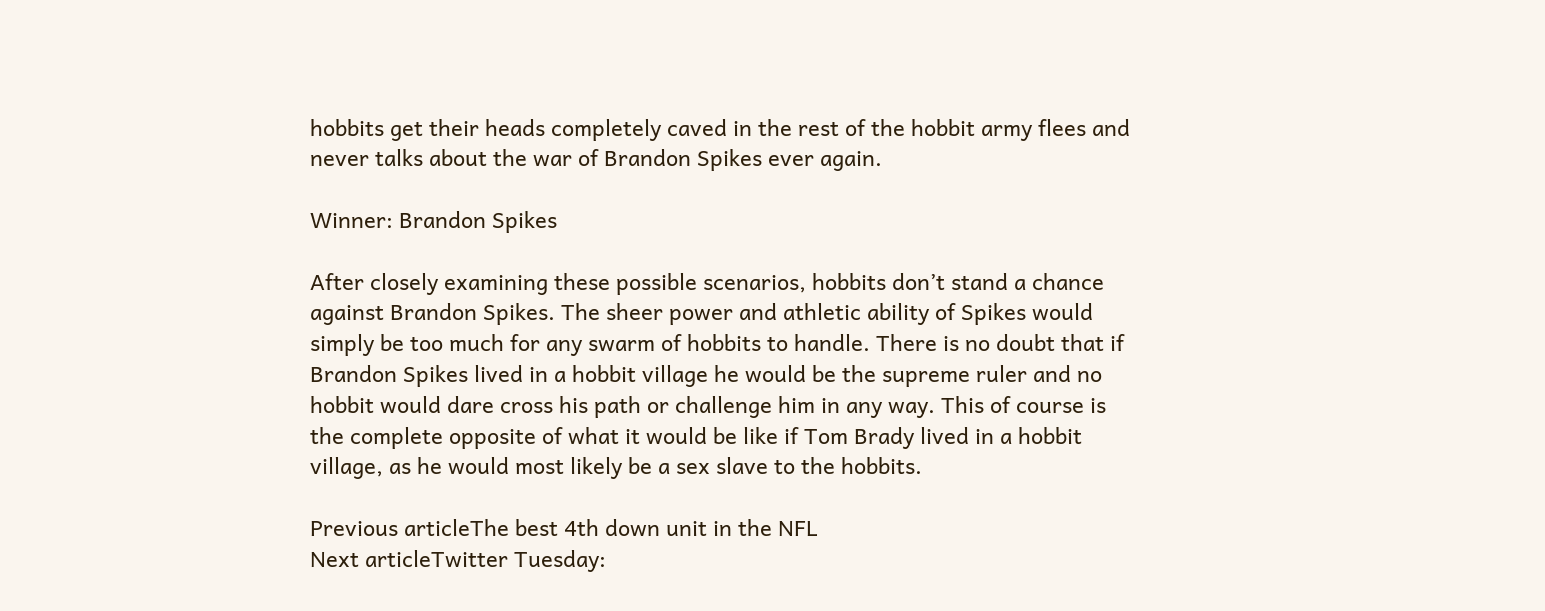hobbits get their heads completely caved in the rest of the hobbit army flees and never talks about the war of Brandon Spikes ever again.

Winner: Brandon Spikes

After closely examining these possible scenarios, hobbits don’t stand a chance against Brandon Spikes. The sheer power and athletic ability of Spikes would simply be too much for any swarm of hobbits to handle. There is no doubt that if Brandon Spikes lived in a hobbit village he would be the supreme ruler and no hobbit would dare cross his path or challenge him in any way. This of course is the complete opposite of what it would be like if Tom Brady lived in a hobbit village, as he would most likely be a sex slave to the hobbits.

Previous articleThe best 4th down unit in the NFL
Next articleTwitter Tuesday: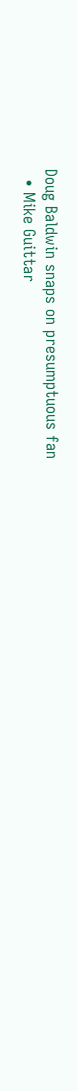Doug Baldwin snaps on presumptuous fan
  • Mike Guittar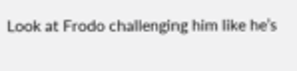Look at Frodo challenging him like he’s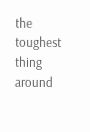the toughest thing around